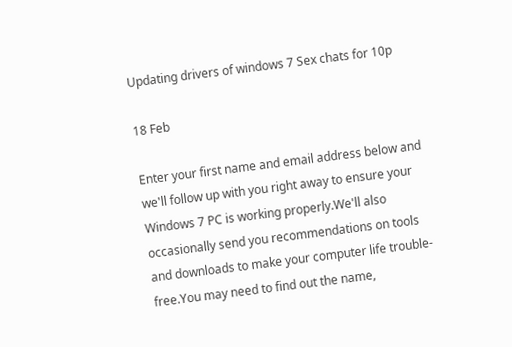Updating drivers of windows 7 Sex chats for 10p

18 Feb

Enter your first name and email address below and we'll follow up with you right away to ensure your Windows 7 PC is working properly.We'll also occasionally send you recommendations on tools and downloads to make your computer life trouble-free.You may need to find out the name,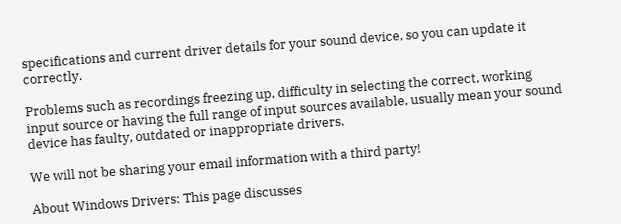specifications and current driver details for your sound device, so you can update it correctly.

Problems such as recordings freezing up, difficulty in selecting the correct, working input source or having the full range of input sources available, usually mean your sound device has faulty, outdated or inappropriate drivers.

We will not be sharing your email information with a third party!

About Windows Drivers: This page discusses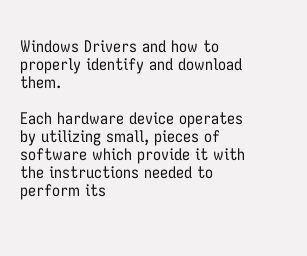Windows Drivers and how to properly identify and download them.

Each hardware device operates by utilizing small, pieces of software which provide it with the instructions needed to perform its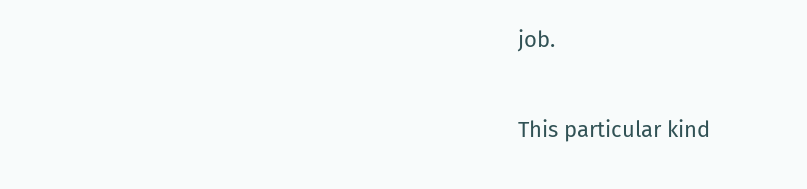job.

This particular kind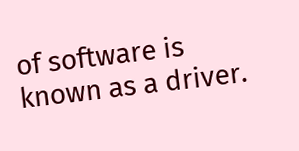of software is known as a driver.